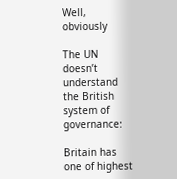Well, obviously

The UN doesn’t understand the British system of governance:

Britain has one of highest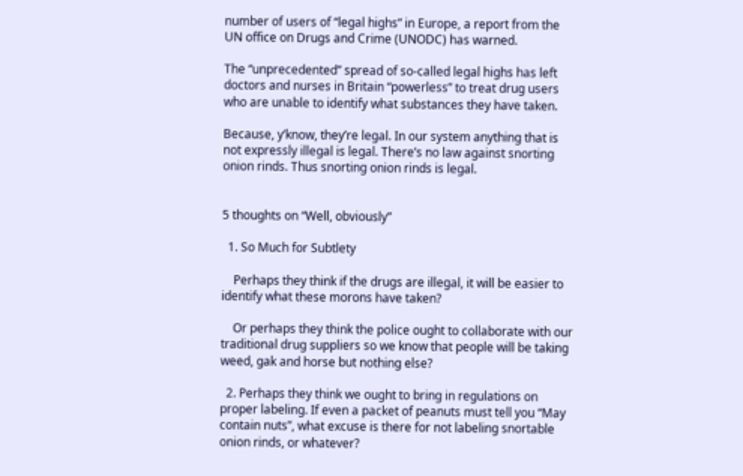number of users of “legal highs” in Europe, a report from the UN office on Drugs and Crime (UNODC) has warned.

The “unprecedented” spread of so-called legal highs has left doctors and nurses in Britain “powerless” to treat drug users who are unable to identify what substances they have taken.

Because, y’know, they’re legal. In our system anything that is not expressly illegal is legal. There’s no law against snorting onion rinds. Thus snorting onion rinds is legal.


5 thoughts on “Well, obviously”

  1. So Much for Subtlety

    Perhaps they think if the drugs are illegal, it will be easier to identify what these morons have taken?

    Or perhaps they think the police ought to collaborate with our traditional drug suppliers so we know that people will be taking weed, gak and horse but nothing else?

  2. Perhaps they think we ought to bring in regulations on proper labeling. If even a packet of peanuts must tell you “May contain nuts”, what excuse is there for not labeling snortable onion rinds, or whatever?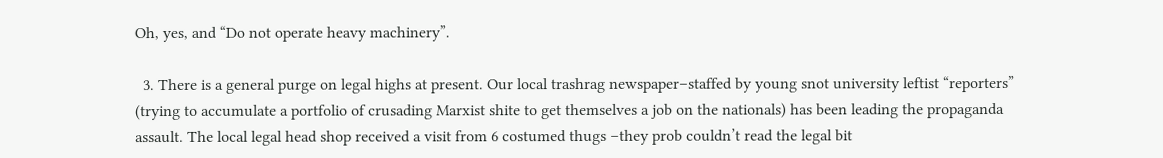Oh, yes, and “Do not operate heavy machinery”.

  3. There is a general purge on legal highs at present. Our local trashrag newspaper–staffed by young snot university leftist “reporters” (trying to accumulate a portfolio of crusading Marxist shite to get themselves a job on the nationals) has been leading the propaganda assault. The local legal head shop received a visit from 6 costumed thugs –they prob couldn’t read the legal bit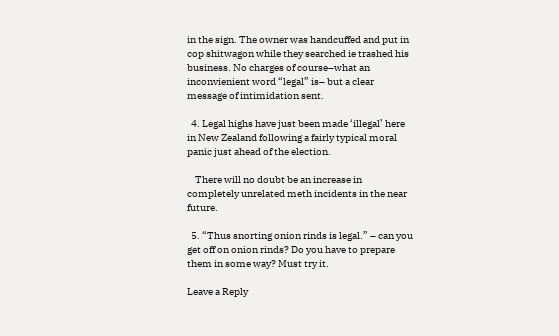in the sign. The owner was handcuffed and put in cop shitwagon while they searched ie trashed his business. No charges of course–what an inconvienient word “legal” is– but a clear message of intimidation sent.

  4. Legal highs have just been made ‘illegal’ here in New Zealand following a fairly typical moral panic just ahead of the election.

    There will no doubt be an increase in completely unrelated meth incidents in the near future.

  5. “Thus snorting onion rinds is legal.” – can you get off on onion rinds? Do you have to prepare them in some way? Must try it.

Leave a Reply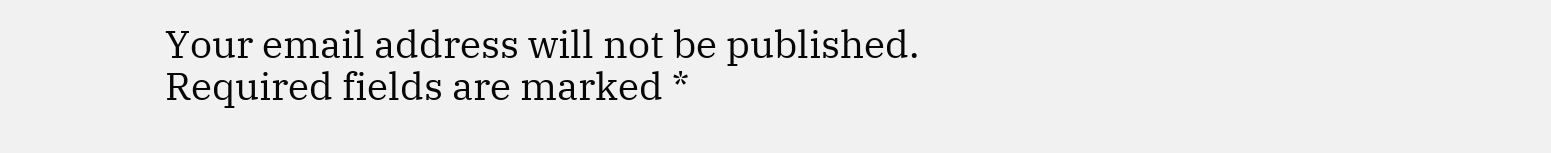Your email address will not be published. Required fields are marked *